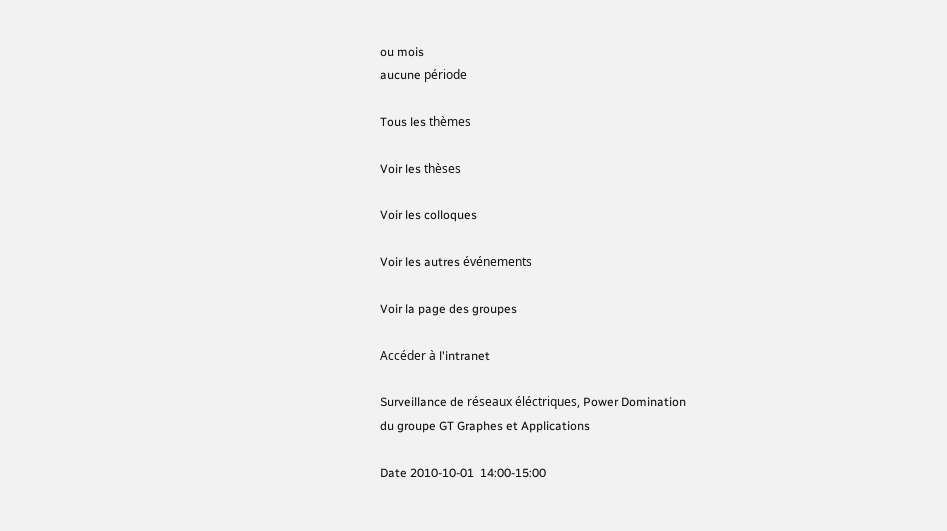ou mois
aucune période

Tous les thèmes

Voir les thèses

Voir les colloques

Voir les autres événements

Voir la page des groupes

Accéder à l'intranet

Surveillance de réseaux éléctriques, Power Domination
du groupe GT Graphes et Applications

Date 2010-10-01  14:00-15:00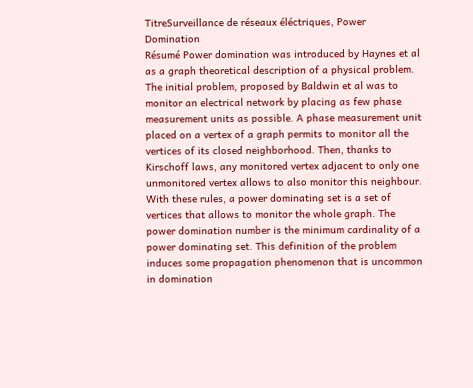TitreSurveillance de réseaux éléctriques, Power Domination
Résumé Power domination was introduced by Haynes et al as a graph theoretical description of a physical problem. The initial problem, proposed by Baldwin et al was to monitor an electrical network by placing as few phase measurement units as possible. A phase measurement unit placed on a vertex of a graph permits to monitor all the vertices of its closed neighborhood. Then, thanks to Kirschoff laws, any monitored vertex adjacent to only one unmonitored vertex allows to also monitor this neighbour. With these rules, a power dominating set is a set of vertices that allows to monitor the whole graph. The power domination number is the minimum cardinality of a power dominating set. This definition of the problem induces some propagation phenomenon that is uncommon in domination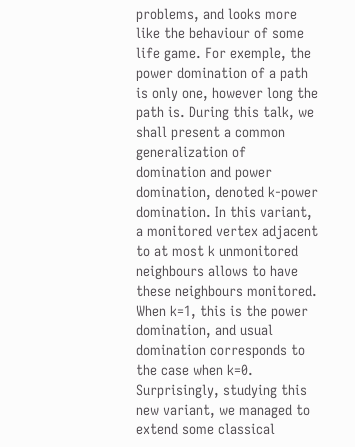problems, and looks more like the behaviour of some life game. For exemple, the power domination of a path is only one, however long the path is. During this talk, we shall present a common generalization of domination and power domination, denoted k-power domination. In this variant, a monitored vertex adjacent to at most k unmonitored neighbours allows to have these neighbours monitored. When k=1, this is the power domination, and usual domination corresponds to the case when k=0. Surprisingly, studying this new variant, we managed to extend some classical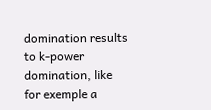domination results to k-power domination, like for exemple a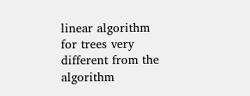linear algorithm for trees very different from the algorithm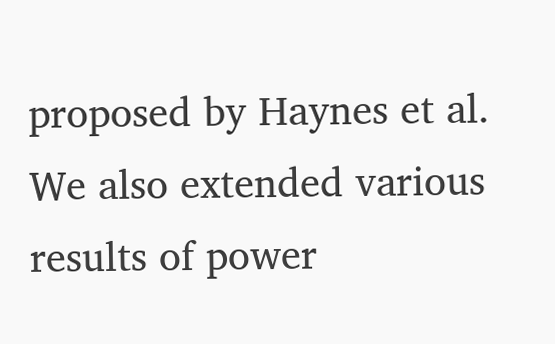proposed by Haynes et al. We also extended various results of power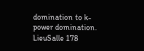domination to k-power domination.
LieuSalle 178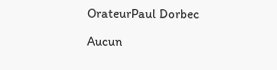OrateurPaul Dorbec

Aucun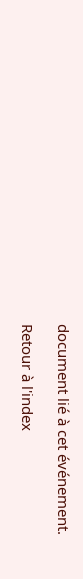document lié à cet événement.

Retour à l'index